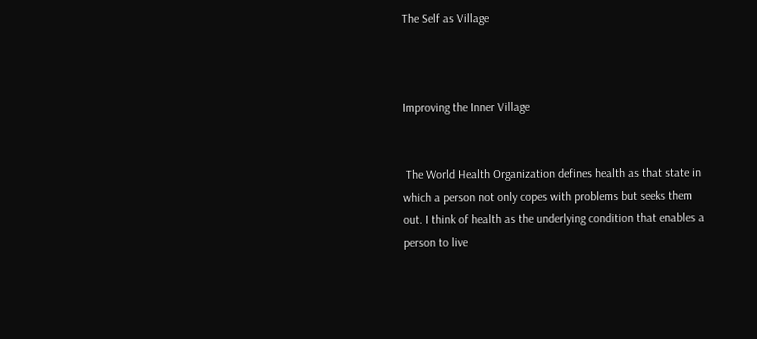The Self as Village



Improving the Inner Village


 The World Health Organization defines health as that state in which a person not only copes with problems but seeks them out. I think of health as the underlying condition that enables a person to live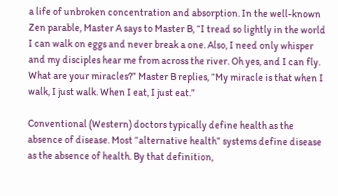a life of unbroken concentration and absorption. In the well-known Zen parable, Master A says to Master B, “I tread so lightly in the world I can walk on eggs and never break a one. Also, I need only whisper and my disciples hear me from across the river. Oh yes, and I can fly.  What are your miracles?” Master B replies, “My miracle is that when I walk, I just walk. When I eat, I just eat.”

Conventional (Western) doctors typically define health as the absence of disease. Most “alternative health” systems define disease as the absence of health. By that definition,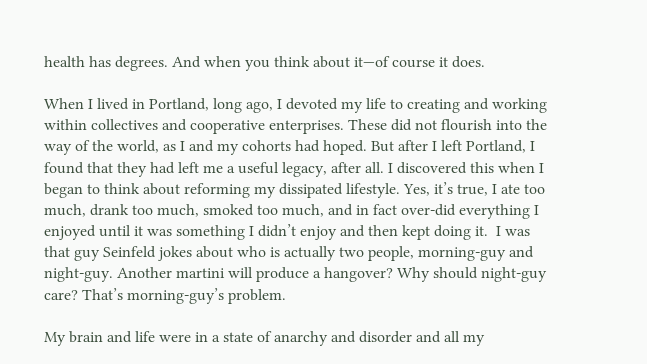health has degrees. And when you think about it—of course it does.

When I lived in Portland, long ago, I devoted my life to creating and working within collectives and cooperative enterprises. These did not flourish into the way of the world, as I and my cohorts had hoped. But after I left Portland, I found that they had left me a useful legacy, after all. I discovered this when I began to think about reforming my dissipated lifestyle. Yes, it’s true, I ate too much, drank too much, smoked too much, and in fact over-did everything I enjoyed until it was something I didn’t enjoy and then kept doing it.  I was that guy Seinfeld jokes about who is actually two people, morning-guy and night-guy. Another martini will produce a hangover? Why should night-guy care? That’s morning-guy’s problem.

My brain and life were in a state of anarchy and disorder and all my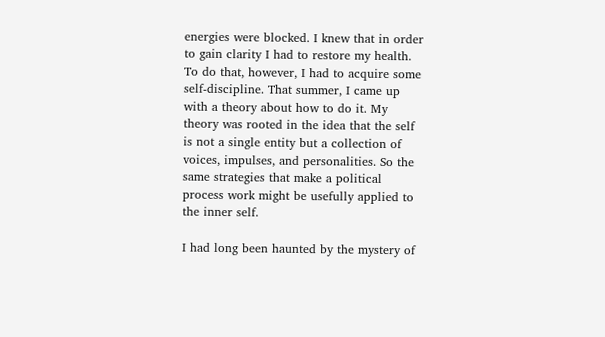energies were blocked. I knew that in order to gain clarity I had to restore my health. To do that, however, I had to acquire some self-discipline. That summer, I came up with a theory about how to do it. My theory was rooted in the idea that the self is not a single entity but a collection of voices, impulses, and personalities. So the same strategies that make a political process work might be usefully applied to the inner self.

I had long been haunted by the mystery of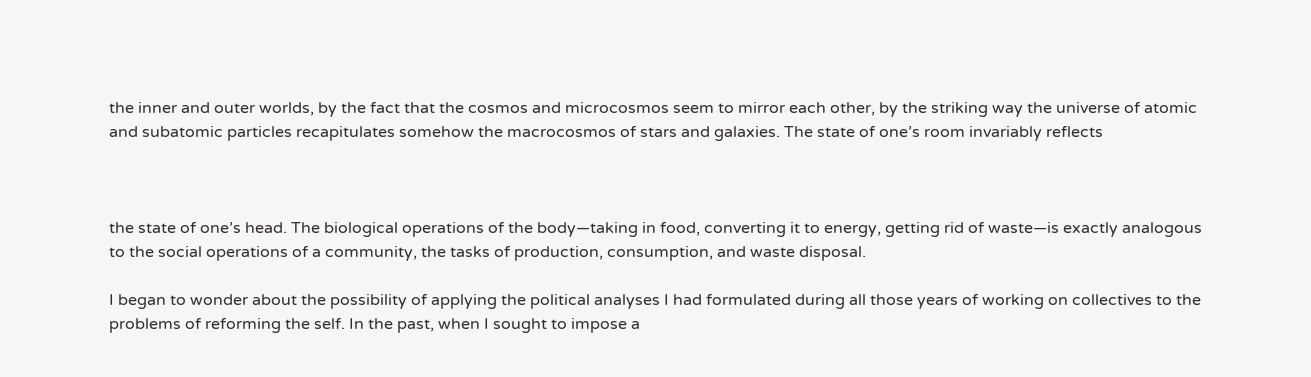the inner and outer worlds, by the fact that the cosmos and microcosmos seem to mirror each other, by the striking way the universe of atomic and subatomic particles recapitulates somehow the macrocosmos of stars and galaxies. The state of one’s room invariably reflects



the state of one’s head. The biological operations of the body—taking in food, converting it to energy, getting rid of waste—is exactly analogous to the social operations of a community, the tasks of production, consumption, and waste disposal.

I began to wonder about the possibility of applying the political analyses I had formulated during all those years of working on collectives to the problems of reforming the self. In the past, when I sought to impose a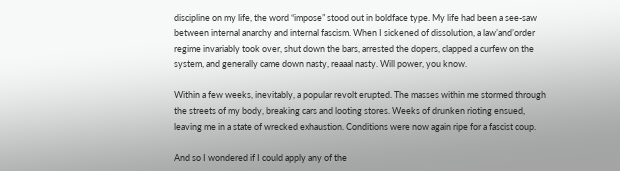discipline on my life, the word “impose” stood out in boldface type. My life had been a see-saw between internal anarchy and internal fascism. When I sickened of dissolution, a law’and’order regime invariably took over, shut down the bars, arrested the dopers, clapped a curfew on the system, and generally came down nasty, reaaal nasty. Will power, you know.

Within a few weeks, inevitably, a popular revolt erupted. The masses within me stormed through the streets of my body, breaking cars and looting stores. Weeks of drunken rioting ensued, leaving me in a state of wrecked exhaustion. Conditions were now again ripe for a fascist coup.

And so I wondered if I could apply any of the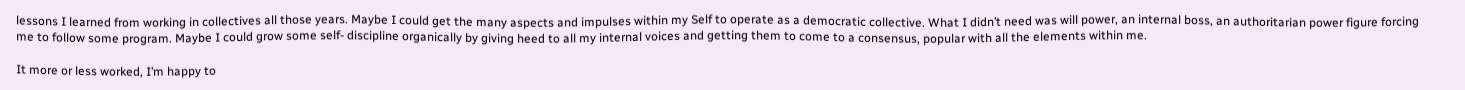lessons I learned from working in collectives all those years. Maybe I could get the many aspects and impulses within my Self to operate as a democratic collective. What I didn’t need was will power, an internal boss, an authoritarian power figure forcing me to follow some program. Maybe I could grow some self- discipline organically by giving heed to all my internal voices and getting them to come to a consensus, popular with all the elements within me.

It more or less worked, I’m happy to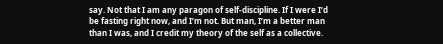say. Not that I am any paragon of self-discipline. If I were I’d be fasting right now, and I’m not. But man, I’m a better man than I was, and I credit my theory of the self as a collective.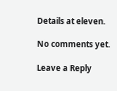Details at eleven.

No comments yet.

Leave a Reply